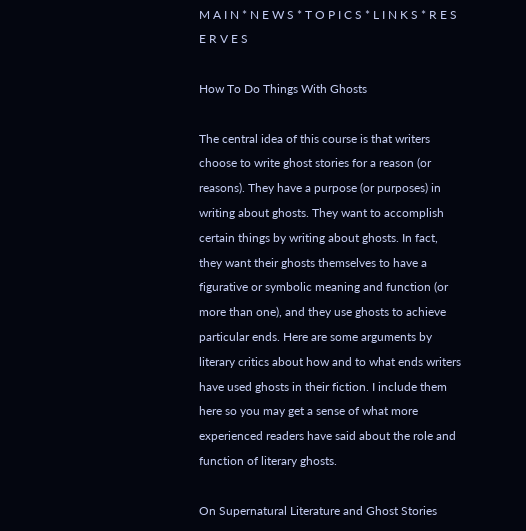M A I N * N E W S * T O P I C S * L I N K S * R E S E R V E S

How To Do Things With Ghosts

The central idea of this course is that writers choose to write ghost stories for a reason (or reasons). They have a purpose (or purposes) in writing about ghosts. They want to accomplish certain things by writing about ghosts. In fact, they want their ghosts themselves to have a figurative or symbolic meaning and function (or more than one), and they use ghosts to achieve particular ends. Here are some arguments by literary critics about how and to what ends writers have used ghosts in their fiction. I include them here so you may get a sense of what more experienced readers have said about the role and function of literary ghosts.

On Supernatural Literature and Ghost Stories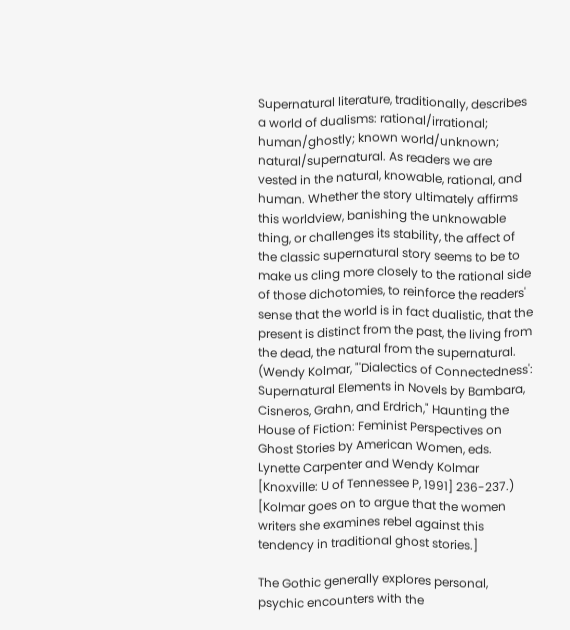Supernatural literature, traditionally, describes a world of dualisms: rational/irrational; human/ghostly; known world/unknown; natural/supernatural. As readers we are vested in the natural, knowable, rational, and human. Whether the story ultimately affirms this worldview, banishing the unknowable thing, or challenges its stability, the affect of the classic supernatural story seems to be to make us cling more closely to the rational side of those dichotomies, to reinforce the readers' sense that the world is in fact dualistic, that the present is distinct from the past, the living from the dead, the natural from the supernatural. (Wendy Kolmar, "'Dialectics of Connectedness': Supernatural Elements in Novels by Bambara, Cisneros, Grahn, and Erdrich," Haunting the House of Fiction: Feminist Perspectives on Ghost Stories by American Women, eds. Lynette Carpenter and Wendy Kolmar [Knoxville: U of Tennessee P, 1991] 236-237.) [Kolmar goes on to argue that the women writers she examines rebel against this tendency in traditional ghost stories.]

The Gothic generally explores personal, psychic encounters with the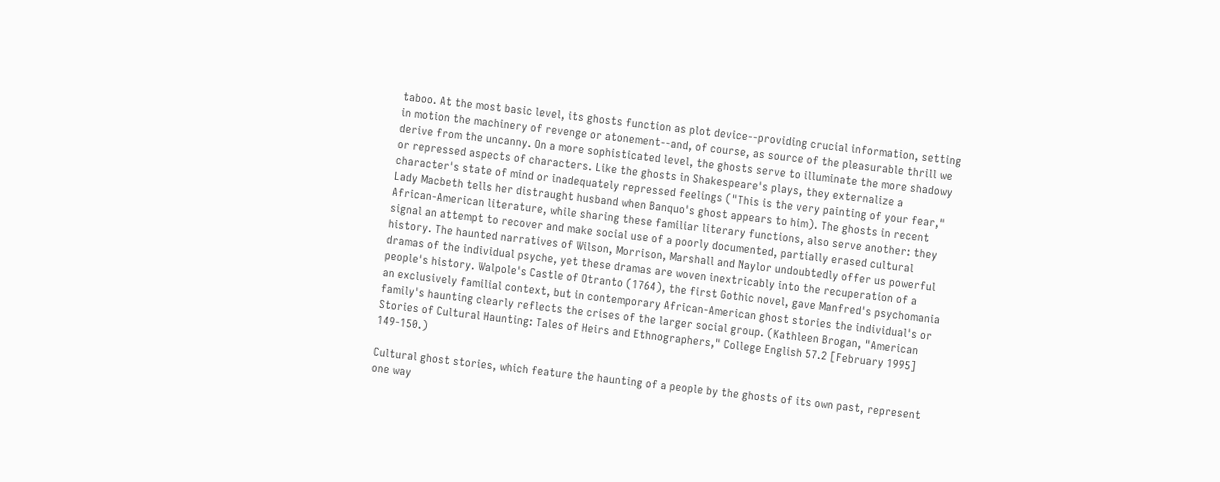taboo. At the most basic level, its ghosts function as plot device--providing crucial information, setting in motion the machinery of revenge or atonement--and, of course, as source of the pleasurable thrill we derive from the uncanny. On a more sophisticated level, the ghosts serve to illuminate the more shadowy or repressed aspects of characters. Like the ghosts in Shakespeare's plays, they externalize a character's state of mind or inadequately repressed feelings ("This is the very painting of your fear," Lady Macbeth tells her distraught husband when Banquo's ghost appears to him). The ghosts in recent African-American literature, while sharing these familiar literary functions, also serve another: they signal an attempt to recover and make social use of a poorly documented, partially erased cultural history. The haunted narratives of Wilson, Morrison, Marshall and Naylor undoubtedly offer us powerful dramas of the individual psyche, yet these dramas are woven inextricably into the recuperation of a people's history. Walpole's Castle of Otranto (1764), the first Gothic novel, gave Manfred's psychomania an exclusively familial context, but in contemporary African-American ghost stories the individual's or family's haunting clearly reflects the crises of the larger social group. (Kathleen Brogan, "American Stories of Cultural Haunting: Tales of Heirs and Ethnographers," College English 57.2 [February 1995] 149-150.)

Cultural ghost stories, which feature the haunting of a people by the ghosts of its own past, represent one way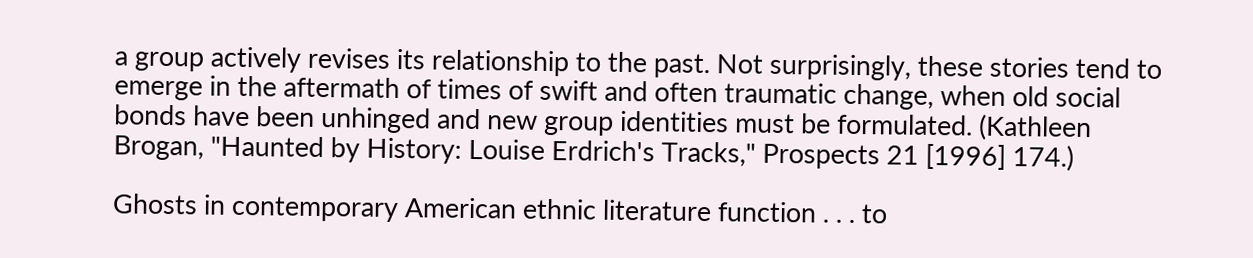a group actively revises its relationship to the past. Not surprisingly, these stories tend to emerge in the aftermath of times of swift and often traumatic change, when old social bonds have been unhinged and new group identities must be formulated. (Kathleen Brogan, "Haunted by History: Louise Erdrich's Tracks," Prospects 21 [1996] 174.)

Ghosts in contemporary American ethnic literature function . . . to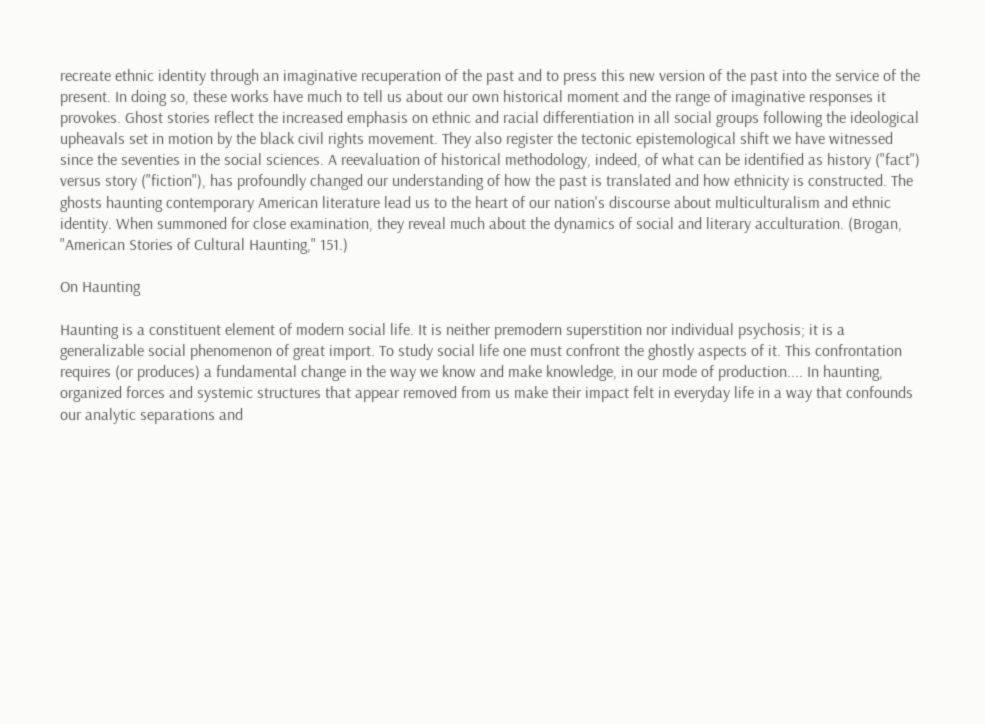recreate ethnic identity through an imaginative recuperation of the past and to press this new version of the past into the service of the present. In doing so, these works have much to tell us about our own historical moment and the range of imaginative responses it provokes. Ghost stories reflect the increased emphasis on ethnic and racial differentiation in all social groups following the ideological upheavals set in motion by the black civil rights movement. They also register the tectonic epistemological shift we have witnessed since the seventies in the social sciences. A reevaluation of historical methodology, indeed, of what can be identified as history ("fact") versus story ("fiction"), has profoundly changed our understanding of how the past is translated and how ethnicity is constructed. The ghosts haunting contemporary American literature lead us to the heart of our nation's discourse about multiculturalism and ethnic identity. When summoned for close examination, they reveal much about the dynamics of social and literary acculturation. (Brogan, "American Stories of Cultural Haunting," 151.)

On Haunting

Haunting is a constituent element of modern social life. It is neither premodern superstition nor individual psychosis; it is a generalizable social phenomenon of great import. To study social life one must confront the ghostly aspects of it. This confrontation requires (or produces) a fundamental change in the way we know and make knowledge, in our mode of production.... In haunting, organized forces and systemic structures that appear removed from us make their impact felt in everyday life in a way that confounds our analytic separations and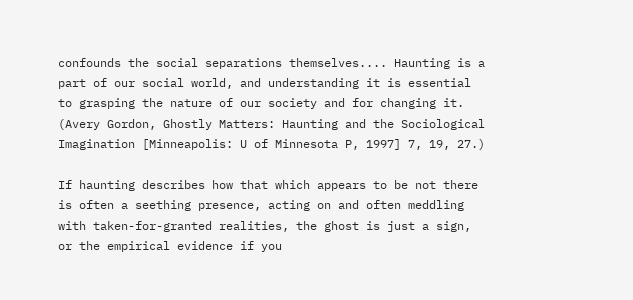confounds the social separations themselves.... Haunting is a part of our social world, and understanding it is essential to grasping the nature of our society and for changing it. (Avery Gordon, Ghostly Matters: Haunting and the Sociological Imagination [Minneapolis: U of Minnesota P, 1997] 7, 19, 27.)

If haunting describes how that which appears to be not there is often a seething presence, acting on and often meddling with taken-for-granted realities, the ghost is just a sign, or the empirical evidence if you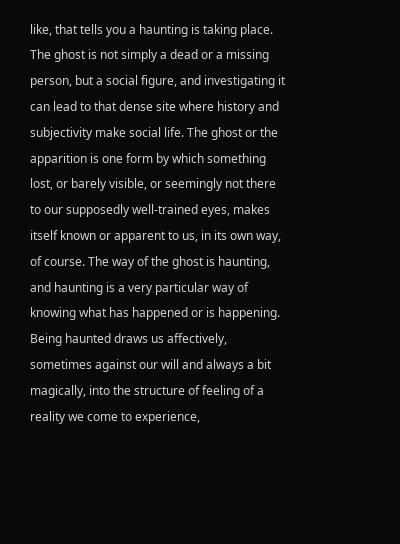like, that tells you a haunting is taking place. The ghost is not simply a dead or a missing person, but a social figure, and investigating it can lead to that dense site where history and subjectivity make social life. The ghost or the apparition is one form by which something lost, or barely visible, or seemingly not there to our supposedly well-trained eyes, makes itself known or apparent to us, in its own way, of course. The way of the ghost is haunting, and haunting is a very particular way of knowing what has happened or is happening. Being haunted draws us affectively, sometimes against our will and always a bit magically, into the structure of feeling of a reality we come to experience,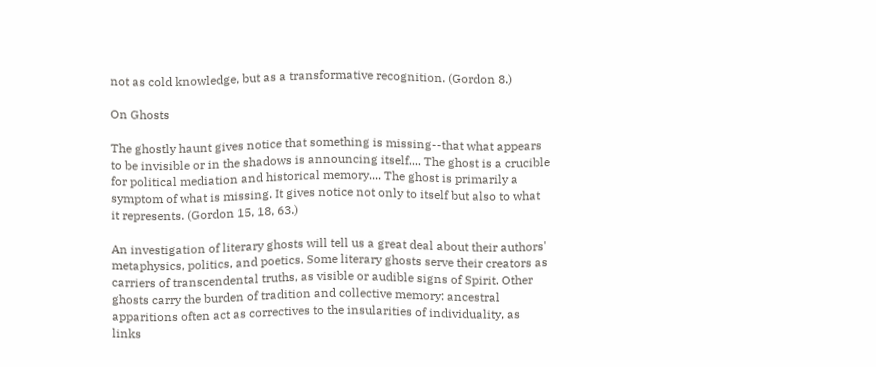not as cold knowledge, but as a transformative recognition. (Gordon 8.)

On Ghosts

The ghostly haunt gives notice that something is missing--that what appears to be invisible or in the shadows is announcing itself.... The ghost is a crucible for political mediation and historical memory.... The ghost is primarily a symptom of what is missing. It gives notice not only to itself but also to what it represents. (Gordon 15, 18, 63.)

An investigation of literary ghosts will tell us a great deal about their authors' metaphysics, politics, and poetics. Some literary ghosts serve their creators as carriers of transcendental truths, as visible or audible signs of Spirit. Other ghosts carry the burden of tradition and collective memory: ancestral apparitions often act as correctives to the insularities of individuality, as links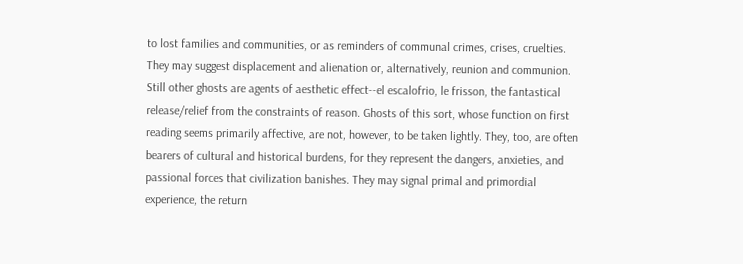to lost families and communities, or as reminders of communal crimes, crises, cruelties. They may suggest displacement and alienation or, alternatively, reunion and communion. Still other ghosts are agents of aesthetic effect--el escalofrio, le frisson, the fantastical release/relief from the constraints of reason. Ghosts of this sort, whose function on first reading seems primarily affective, are not, however, to be taken lightly. They, too, are often bearers of cultural and historical burdens, for they represent the dangers, anxieties, and passional forces that civilization banishes. They may signal primal and primordial experience, the return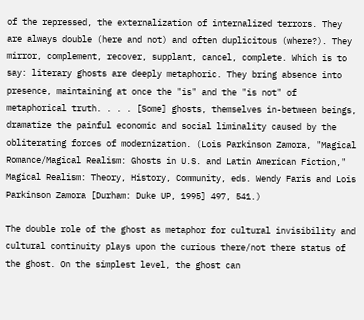of the repressed, the externalization of internalized terrors. They are always double (here and not) and often duplicitous (where?). They mirror, complement, recover, supplant, cancel, complete. Which is to say: literary ghosts are deeply metaphoric. They bring absence into presence, maintaining at once the "is" and the "is not" of metaphorical truth. . . . [Some] ghosts, themselves in-between beings, dramatize the painful economic and social liminality caused by the obliterating forces of modernization. (Lois Parkinson Zamora, "Magical Romance/Magical Realism: Ghosts in U.S. and Latin American Fiction," Magical Realism: Theory, History, Community, eds. Wendy Faris and Lois Parkinson Zamora [Durham: Duke UP, 1995] 497, 541.)

The double role of the ghost as metaphor for cultural invisibility and cultural continuity plays upon the curious there/not there status of the ghost. On the simplest level, the ghost can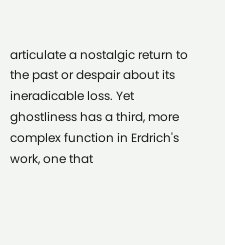articulate a nostalgic return to the past or despair about its ineradicable loss. Yet ghostliness has a third, more complex function in Erdrich's work, one that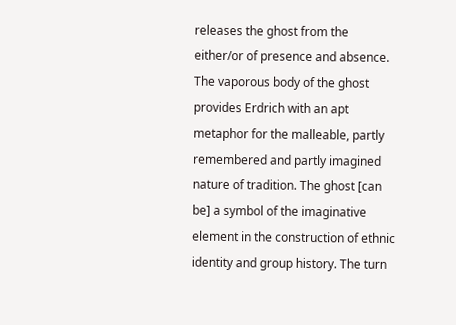releases the ghost from the either/or of presence and absence. The vaporous body of the ghost provides Erdrich with an apt metaphor for the malleable, partly remembered and partly imagined nature of tradition. The ghost [can be] a symbol of the imaginative element in the construction of ethnic identity and group history. The turn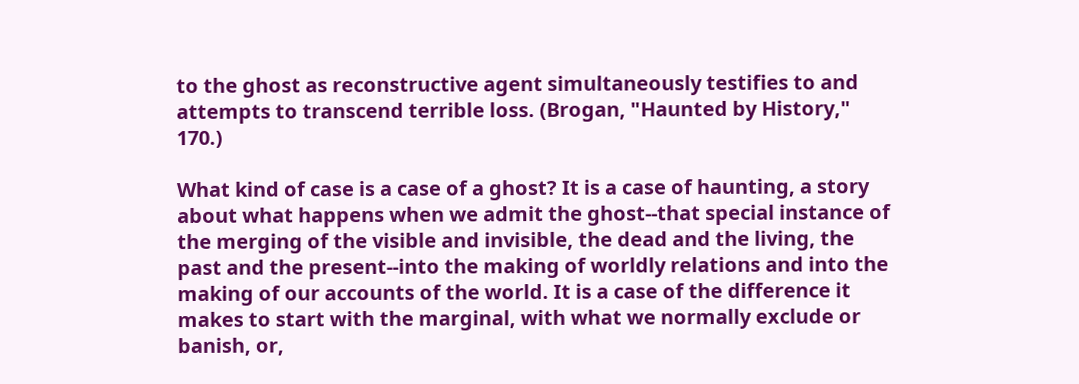to the ghost as reconstructive agent simultaneously testifies to and attempts to transcend terrible loss. (Brogan, "Haunted by History," 170.)

What kind of case is a case of a ghost? It is a case of haunting, a story about what happens when we admit the ghost--that special instance of the merging of the visible and invisible, the dead and the living, the past and the present--into the making of worldly relations and into the making of our accounts of the world. It is a case of the difference it makes to start with the marginal, with what we normally exclude or banish, or,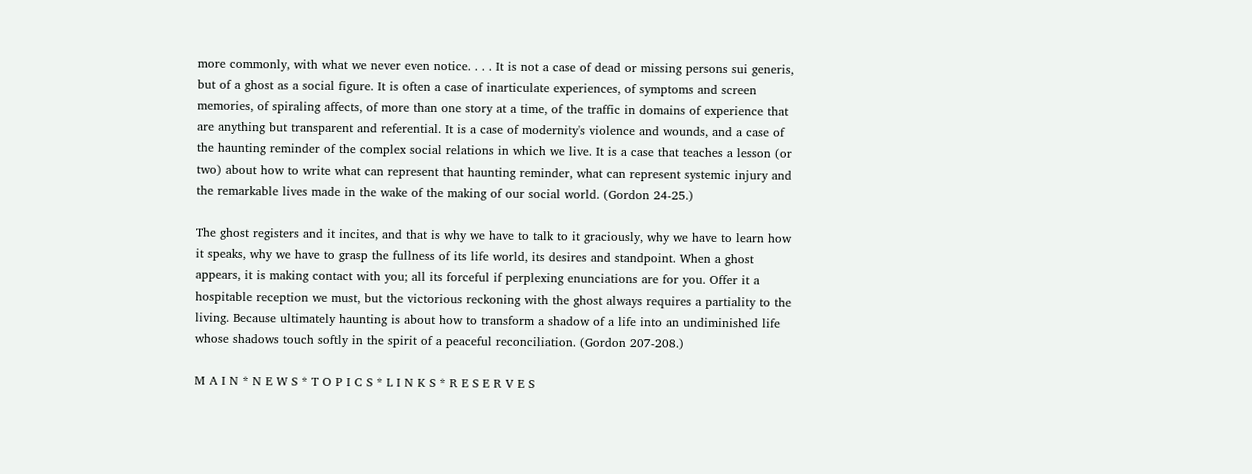more commonly, with what we never even notice. . . . It is not a case of dead or missing persons sui generis, but of a ghost as a social figure. It is often a case of inarticulate experiences, of symptoms and screen memories, of spiraling affects, of more than one story at a time, of the traffic in domains of experience that are anything but transparent and referential. It is a case of modernity's violence and wounds, and a case of the haunting reminder of the complex social relations in which we live. It is a case that teaches a lesson (or two) about how to write what can represent that haunting reminder, what can represent systemic injury and the remarkable lives made in the wake of the making of our social world. (Gordon 24-25.)

The ghost registers and it incites, and that is why we have to talk to it graciously, why we have to learn how it speaks, why we have to grasp the fullness of its life world, its desires and standpoint. When a ghost appears, it is making contact with you; all its forceful if perplexing enunciations are for you. Offer it a hospitable reception we must, but the victorious reckoning with the ghost always requires a partiality to the living. Because ultimately haunting is about how to transform a shadow of a life into an undiminished life whose shadows touch softly in the spirit of a peaceful reconciliation. (Gordon 207-208.)

M A I N * N E W S * T O P I C S * L I N K S * R E S E R V E S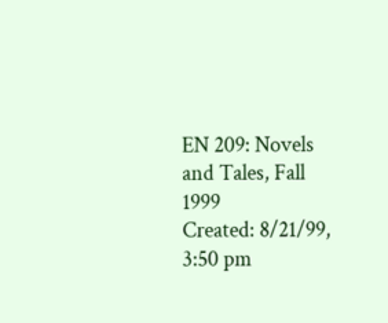EN 209: Novels and Tales, Fall 1999
Created: 8/21/99, 3:50 pm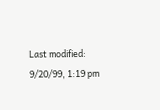Last modified: 9/20/99, 1:19 pm